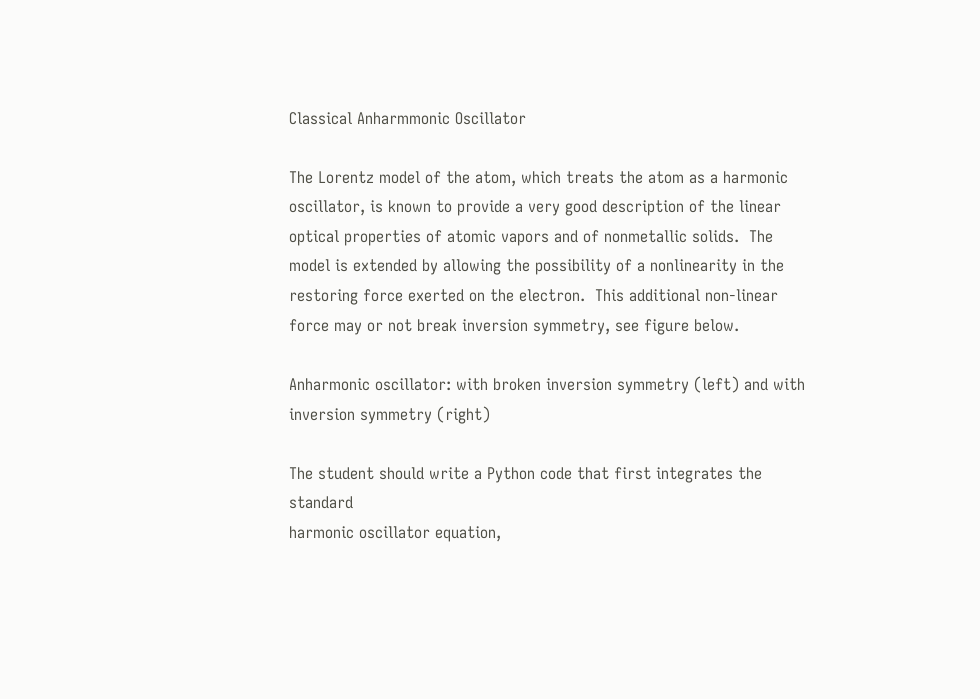Classical Anharmmonic Oscillator

The Lorentz model of the atom, which treats the atom as a harmonic oscillator, is known to provide a very good description of the linear optical properties of atomic vapors and of nonmetallic solids.  The model is extended by allowing the possibility of a nonlinearity in the restoring force exerted on the electron.  This additional non-linear force may or not break inversion symmetry, see figure below.

Anharmonic oscillator: with broken inversion symmetry (left) and with inversion symmetry (right)

The student should write a Python code that first integrates the standard
harmonic oscillator equation,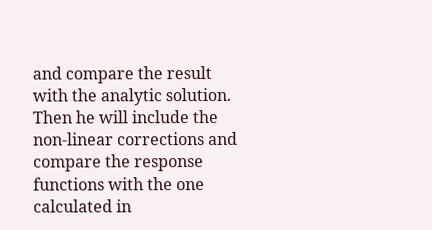and compare the result with the analytic solution.
Then he will include the non-linear corrections and compare the response functions with the one calculated in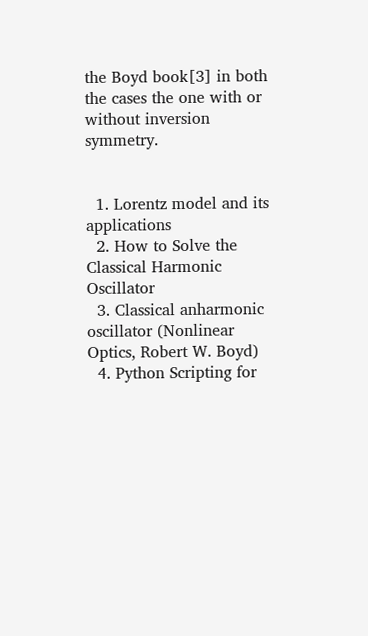the Boyd book[3] in both the cases the one with or without inversion symmetry.


  1. Lorentz model and its applications
  2. How to Solve the Classical Harmonic Oscillator
  3. Classical anharmonic oscillator (Nonlinear Optics, Robert W. Boyd)
  4. Python Scripting for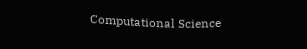Computational Science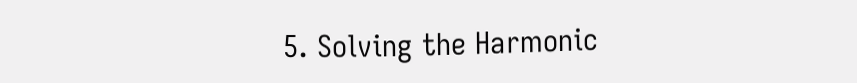5. Solving the Harmonic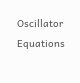Oscillator Equations